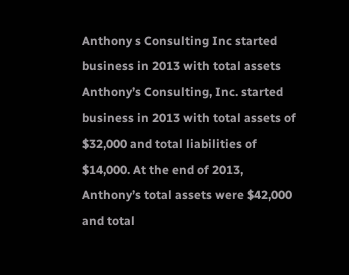Anthony s Consulting Inc started business in 2013 with total assets
Anthony’s Consulting, Inc. started business in 2013 with total assets of $32,000 and total liabilities of $14,000. At the end of 2013, Anthony’s total assets were $42,000 and total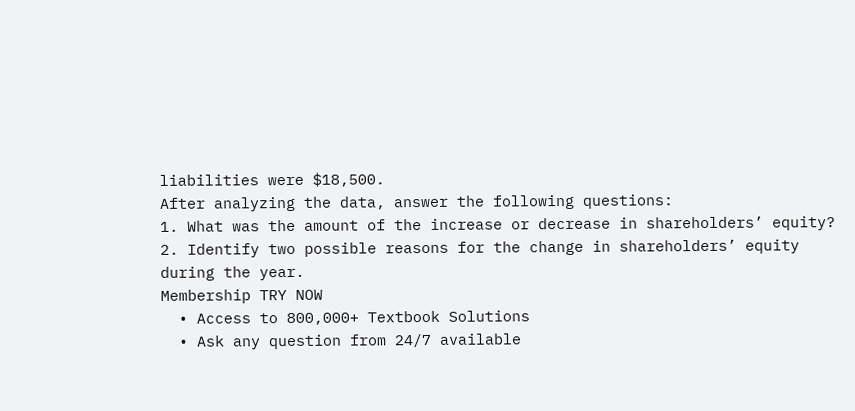liabilities were $18,500.
After analyzing the data, answer the following questions:
1. What was the amount of the increase or decrease in shareholders’ equity?
2. Identify two possible reasons for the change in shareholders’ equity during the year.
Membership TRY NOW
  • Access to 800,000+ Textbook Solutions
  • Ask any question from 24/7 available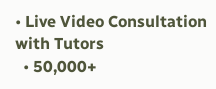• Live Video Consultation with Tutors
  • 50,000+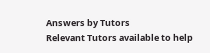Answers by Tutors
Relevant Tutors available to help